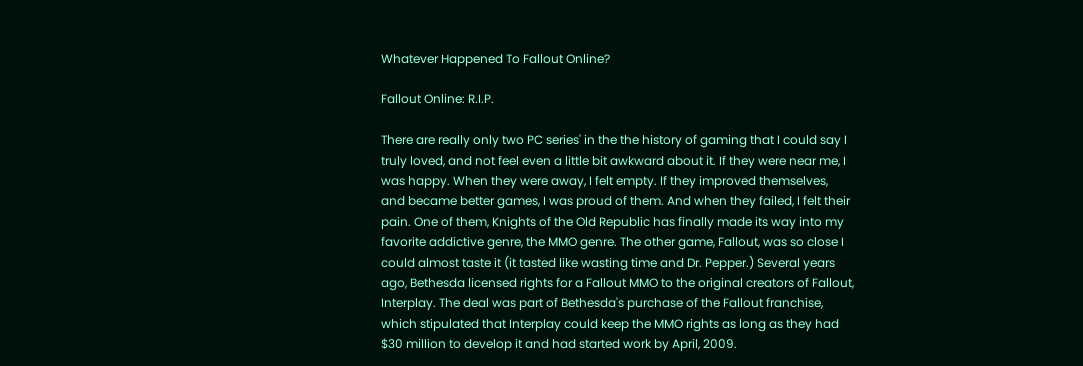Whatever Happened To Fallout Online?

Fallout Online: R.I.P.

There are really only two PC series' in the the history of gaming that I could say I truly loved, and not feel even a little bit awkward about it. If they were near me, I was happy. When they were away, I felt empty. If they improved themselves, and became better games, I was proud of them. And when they failed, I felt their pain. One of them, Knights of the Old Republic has finally made its way into my favorite addictive genre, the MMO genre. The other game, Fallout, was so close I could almost taste it (it tasted like wasting time and Dr. Pepper.) Several years ago, Bethesda licensed rights for a Fallout MMO to the original creators of Fallout, Interplay. The deal was part of Bethesda's purchase of the Fallout franchise, which stipulated that Interplay could keep the MMO rights as long as they had $30 million to develop it and had started work by April, 2009.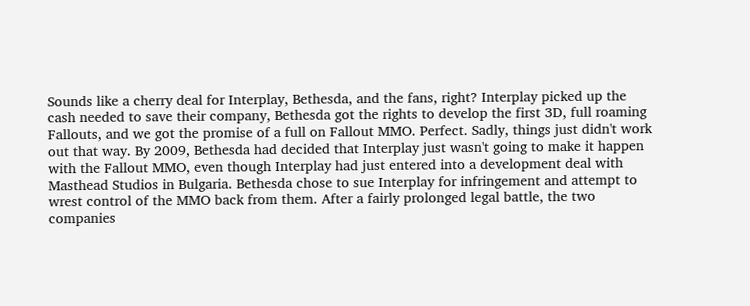Sounds like a cherry deal for Interplay, Bethesda, and the fans, right? Interplay picked up the cash needed to save their company, Bethesda got the rights to develop the first 3D, full roaming Fallouts, and we got the promise of a full on Fallout MMO. Perfect. Sadly, things just didn't work out that way. By 2009, Bethesda had decided that Interplay just wasn't going to make it happen with the Fallout MMO, even though Interplay had just entered into a development deal with Masthead Studios in Bulgaria. Bethesda chose to sue Interplay for infringement and attempt to wrest control of the MMO back from them. After a fairly prolonged legal battle, the two companies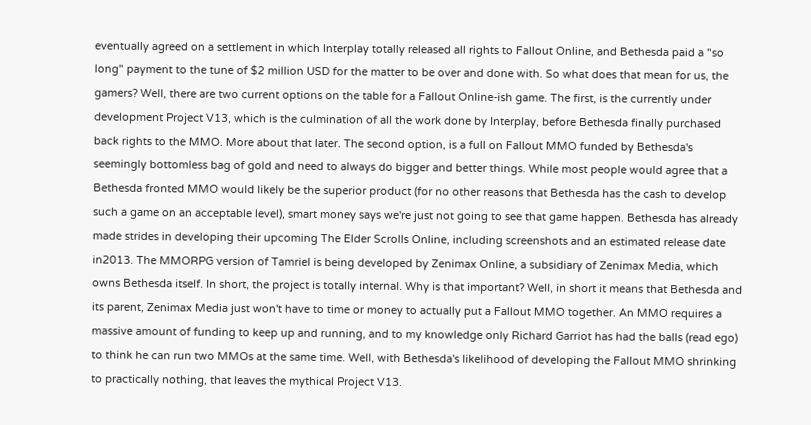eventually agreed on a settlement in which Interplay totally released all rights to Fallout Online, and Bethesda paid a "so long" payment to the tune of $2 million USD for the matter to be over and done with. So what does that mean for us, the gamers? Well, there are two current options on the table for a Fallout Online-ish game. The first, is the currently under development Project V13, which is the culmination of all the work done by Interplay, before Bethesda finally purchased back rights to the MMO. More about that later. The second option, is a full on Fallout MMO funded by Bethesda's seemingly bottomless bag of gold and need to always do bigger and better things. While most people would agree that a Bethesda fronted MMO would likely be the superior product (for no other reasons that Bethesda has the cash to develop such a game on an acceptable level), smart money says we're just not going to see that game happen. Bethesda has already made strides in developing their upcoming The Elder Scrolls Online, including screenshots and an estimated release date in2013. The MMORPG version of Tamriel is being developed by Zenimax Online, a subsidiary of Zenimax Media, which owns Bethesda itself. In short, the project is totally internal. Why is that important? Well, in short it means that Bethesda and its parent, Zenimax Media just won't have to time or money to actually put a Fallout MMO together. An MMO requires a massive amount of funding to keep up and running, and to my knowledge only Richard Garriot has had the balls (read ego) to think he can run two MMOs at the same time. Well, with Bethesda's likelihood of developing the Fallout MMO shrinking to practically nothing, that leaves the mythical Project V13.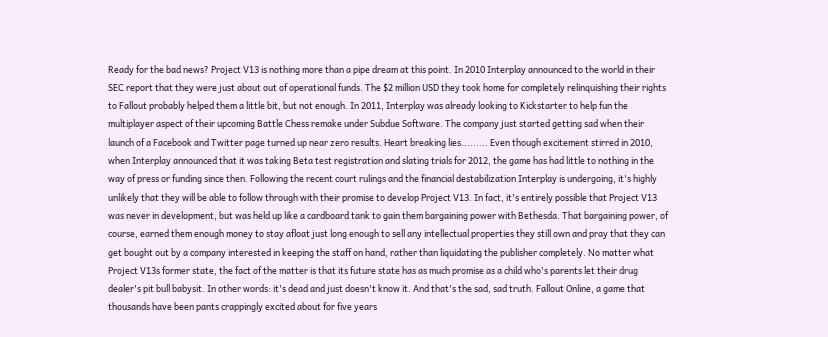Ready for the bad news? Project V13 is nothing more than a pipe dream at this point. In 2010 Interplay announced to the world in their SEC report that they were just about out of operational funds. The $2 million USD they took home for completely relinquishing their rights to Fallout probably helped them a little bit, but not enough. In 2011, Interplay was already looking to Kickstarter to help fun the multiplayer aspect of their upcoming Battle Chess remake under Subdue Software. The company just started getting sad when their launch of a Facebook and Twitter page turned up near zero results. Heart breaking lies......... Even though excitement stirred in 2010, when Interplay announced that it was taking Beta test registration and slating trials for 2012, the game has had little to nothing in the way of press or funding since then. Following the recent court rulings and the financial destabilization Interplay is undergoing, it's highly unlikely that they will be able to follow through with their promise to develop Project V13. In fact, it's entirely possible that Project V13 was never in development, but was held up like a cardboard tank to gain them bargaining power with Bethesda. That bargaining power, of course, earned them enough money to stay afloat just long enough to sell any intellectual properties they still own and pray that they can get bought out by a company interested in keeping the staff on hand, rather than liquidating the publisher completely. No matter what Project V13s former state, the fact of the matter is that its future state has as much promise as a child who's parents let their drug dealer's pit bull babysit. In other words: it's dead and just doesn't know it. And that's the sad, sad truth. Fallout Online, a game that thousands have been pants crappingly excited about for five years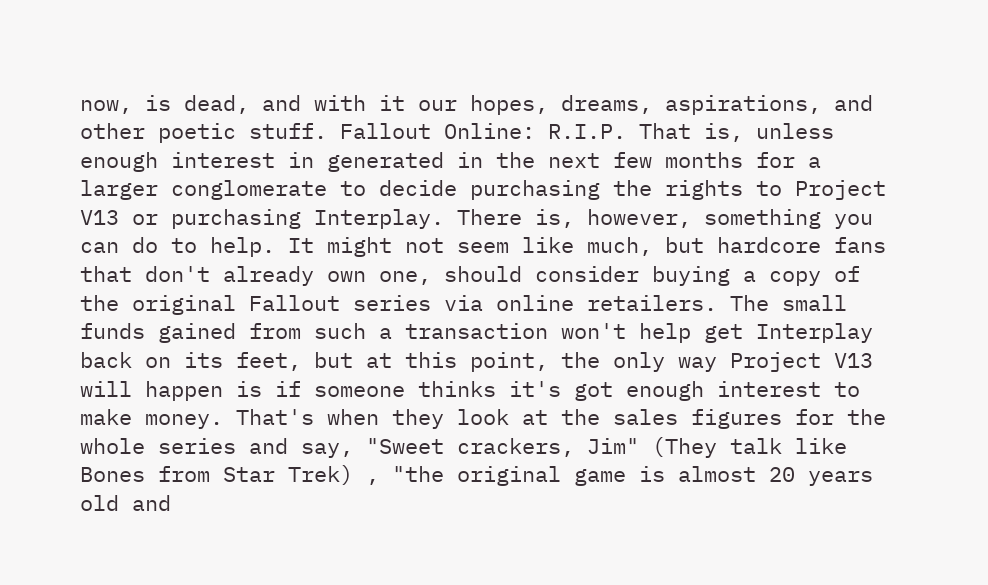now, is dead, and with it our hopes, dreams, aspirations, and other poetic stuff. Fallout Online: R.I.P. That is, unless enough interest in generated in the next few months for a larger conglomerate to decide purchasing the rights to Project V13 or purchasing Interplay. There is, however, something you can do to help. It might not seem like much, but hardcore fans that don't already own one, should consider buying a copy of the original Fallout series via online retailers. The small funds gained from such a transaction won't help get Interplay back on its feet, but at this point, the only way Project V13 will happen is if someone thinks it's got enough interest to make money. That's when they look at the sales figures for the whole series and say, "Sweet crackers, Jim" (They talk like Bones from Star Trek) , "the original game is almost 20 years old and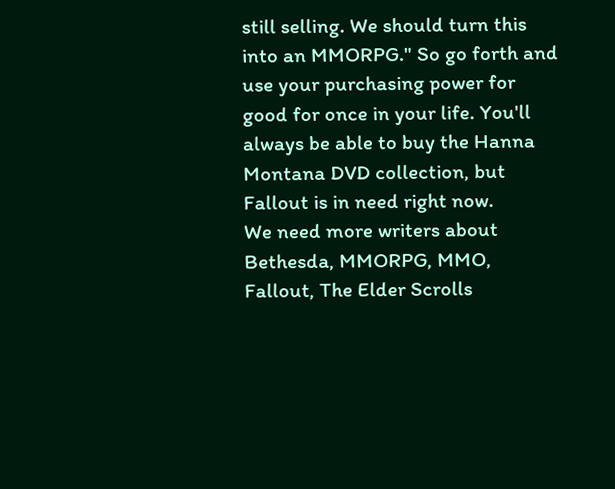still selling. We should turn this into an MMORPG." So go forth and use your purchasing power for good for once in your life. You'll always be able to buy the Hanna Montana DVD collection, but Fallout is in need right now.
We need more writers about Bethesda, MMORPG, MMO, Fallout, The Elder Scrolls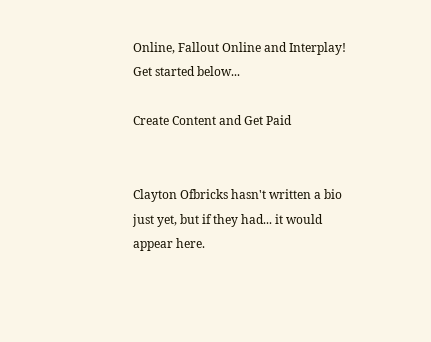Online, Fallout Online and Interplay! Get started below...

Create Content and Get Paid


Clayton Ofbricks hasn't written a bio just yet, but if they had... it would appear here.